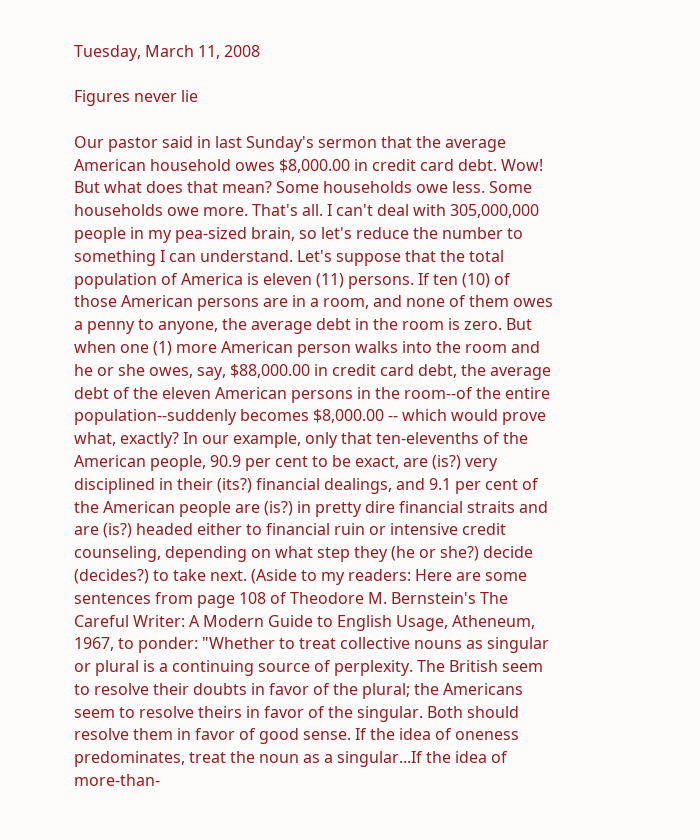Tuesday, March 11, 2008

Figures never lie

Our pastor said in last Sunday's sermon that the average American household owes $8,000.00 in credit card debt. Wow! But what does that mean? Some households owe less. Some households owe more. That's all. I can't deal with 305,000,000 people in my pea-sized brain, so let's reduce the number to something I can understand. Let's suppose that the total population of America is eleven (11) persons. If ten (10) of those American persons are in a room, and none of them owes a penny to anyone, the average debt in the room is zero. But when one (1) more American person walks into the room and he or she owes, say, $88,000.00 in credit card debt, the average debt of the eleven American persons in the room--of the entire population--suddenly becomes $8,000.00 -- which would prove what, exactly? In our example, only that ten-elevenths of the American people, 90.9 per cent to be exact, are (is?) very disciplined in their (its?) financial dealings, and 9.1 per cent of the American people are (is?) in pretty dire financial straits and are (is?) headed either to financial ruin or intensive credit counseling, depending on what step they (he or she?) decide (decides?) to take next. (Aside to my readers: Here are some sentences from page 108 of Theodore M. Bernstein's The Careful Writer: A Modern Guide to English Usage, Atheneum, 1967, to ponder: "Whether to treat collective nouns as singular or plural is a continuing source of perplexity. The British seem to resolve their doubts in favor of the plural; the Americans seem to resolve theirs in favor of the singular. Both should resolve them in favor of good sense. If the idea of oneness predominates, treat the noun as a singular...If the idea of more-than-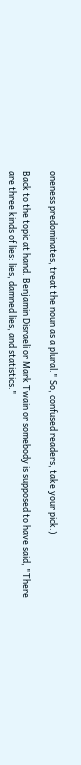oneness predominates, treat the noun as a plural." So, confused readers, take your pick.)

Back to the topic at hand. Benjamin Disraeli or Mark Twain or somebody is supposed to have said, "There are three kinds of lies: lies, damned lies, and statistics."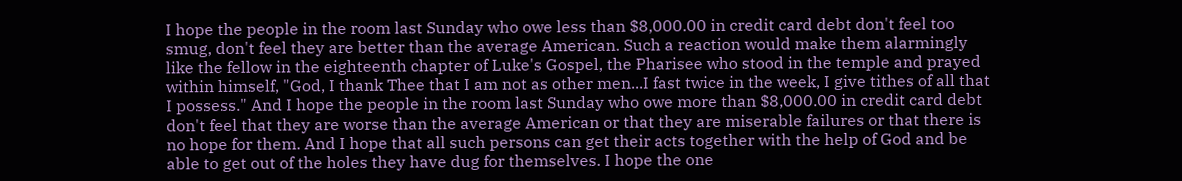I hope the people in the room last Sunday who owe less than $8,000.00 in credit card debt don't feel too smug, don't feel they are better than the average American. Such a reaction would make them alarmingly like the fellow in the eighteenth chapter of Luke's Gospel, the Pharisee who stood in the temple and prayed within himself, "God, I thank Thee that I am not as other men...I fast twice in the week, I give tithes of all that I possess." And I hope the people in the room last Sunday who owe more than $8,000.00 in credit card debt don't feel that they are worse than the average American or that they are miserable failures or that there is no hope for them. And I hope that all such persons can get their acts together with the help of God and be able to get out of the holes they have dug for themselves. I hope the one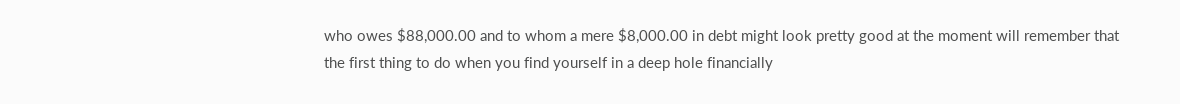who owes $88,000.00 and to whom a mere $8,000.00 in debt might look pretty good at the moment will remember that the first thing to do when you find yourself in a deep hole financially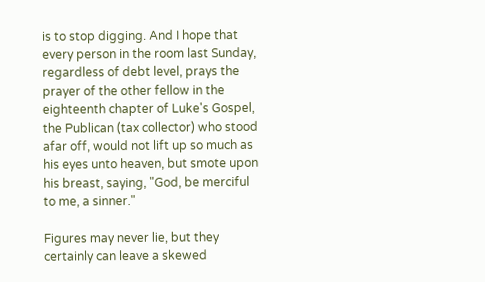is to stop digging. And I hope that every person in the room last Sunday, regardless of debt level, prays the prayer of the other fellow in the eighteenth chapter of Luke's Gospel, the Publican (tax collector) who stood afar off, would not lift up so much as his eyes unto heaven, but smote upon his breast, saying, "God, be merciful to me, a sinner."

Figures may never lie, but they certainly can leave a skewed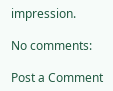impression.

No comments:

Post a Comment